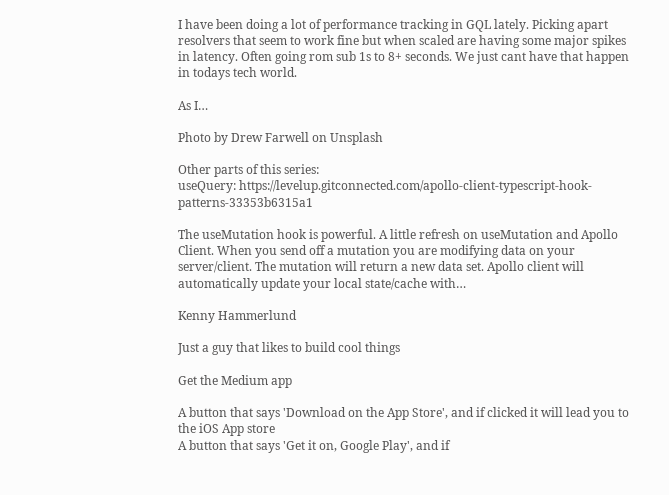I have been doing a lot of performance tracking in GQL lately. Picking apart resolvers that seem to work fine but when scaled are having some major spikes in latency. Often going rom sub 1s to 8+ seconds. We just cant have that happen in todays tech world.

As I…

Photo by Drew Farwell on Unsplash

Other parts of this series:
useQuery: https://levelup.gitconnected.com/apollo-client-typescript-hook-patterns-33353b6315a1

The useMutation hook is powerful. A little refresh on useMutation and Apollo Client. When you send off a mutation you are modifying data on your server/client. The mutation will return a new data set. Apollo client will automatically update your local state/cache with…

Kenny Hammerlund

Just a guy that likes to build cool things

Get the Medium app

A button that says 'Download on the App Store', and if clicked it will lead you to the iOS App store
A button that says 'Get it on, Google Play', and if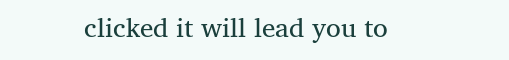clicked it will lead you to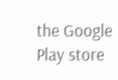the Google Play store